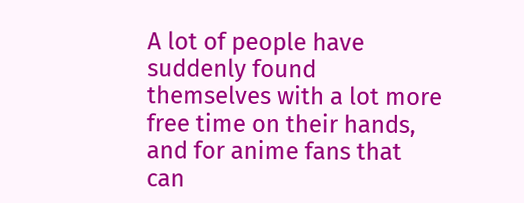A lot of people have suddenly found themselves with a lot more free time on their hands, and for anime fans that can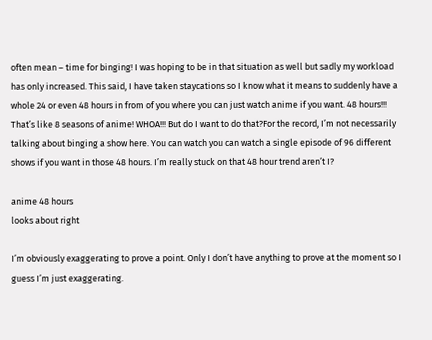often mean – time for binging! I was hoping to be in that situation as well but sadly my workload has only increased. This said, I have taken staycations so I know what it means to suddenly have a whole 24 or even 48 hours in from of you where you can just watch anime if you want. 48 hours!!! That’s like 8 seasons of anime! WHOA!!! But do I want to do that?For the record, I’m not necessarily talking about binging a show here. You can watch you can watch a single episode of 96 different shows if you want in those 48 hours. I’m really stuck on that 48 hour trend aren’t I?

anime 48 hours
looks about right

I’m obviously exaggerating to prove a point. Only I don’t have anything to prove at the moment so I guess I’m just exaggerating.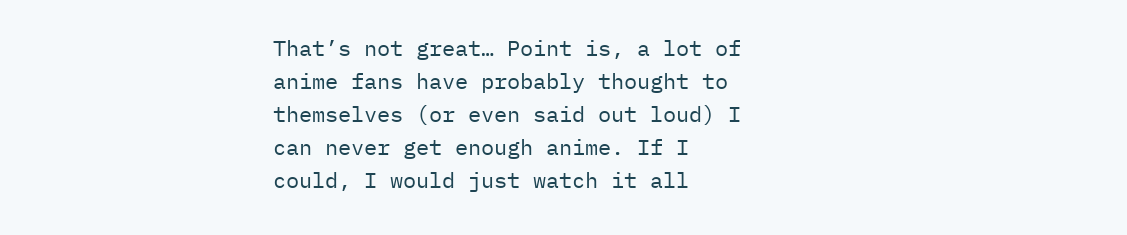That’s not great… Point is, a lot of anime fans have probably thought to themselves (or even said out loud) I can never get enough anime. If I could, I would just watch it all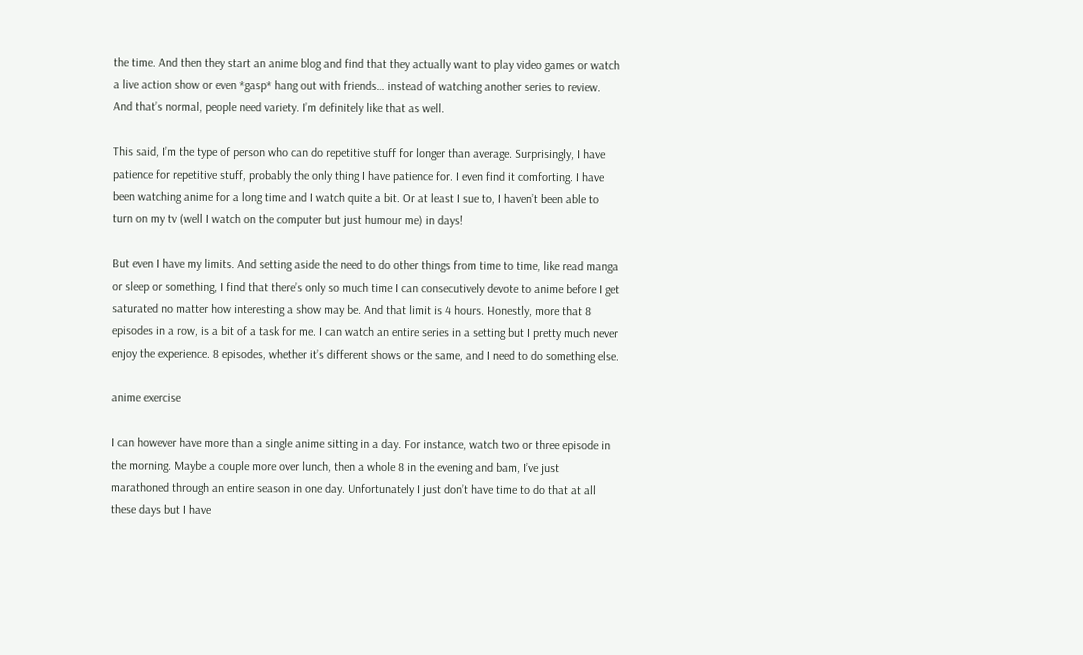the time. And then they start an anime blog and find that they actually want to play video games or watch a live action show or even *gasp* hang out with friends… instead of watching another series to review. And that’s normal, people need variety. I’m definitely like that as well.

This said, I’m the type of person who can do repetitive stuff for longer than average. Surprisingly, I have patience for repetitive stuff, probably the only thing I have patience for. I even find it comforting. I have been watching anime for a long time and I watch quite a bit. Or at least I sue to, I haven’t been able to turn on my tv (well I watch on the computer but just humour me) in days!

But even I have my limits. And setting aside the need to do other things from time to time, like read manga or sleep or something, I find that there’s only so much time I can consecutively devote to anime before I get saturated no matter how interesting a show may be. And that limit is 4 hours. Honestly, more that 8 episodes in a row, is a bit of a task for me. I can watch an entire series in a setting but I pretty much never enjoy the experience. 8 episodes, whether it’s different shows or the same, and I need to do something else.

anime exercise

I can however have more than a single anime sitting in a day. For instance, watch two or three episode in the morning. Maybe a couple more over lunch, then a whole 8 in the evening and bam, I’ve just marathoned through an entire season in one day. Unfortunately I just don’t have time to do that at all these days but I have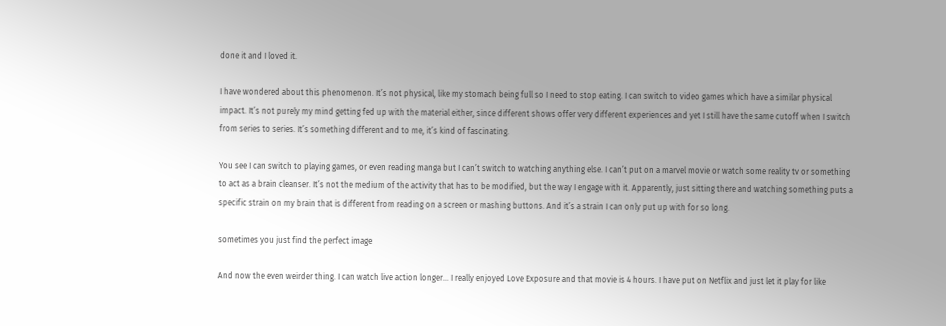done it and I loved it.

I have wondered about this phenomenon. It’s not physical, like my stomach being full so I need to stop eating. I can switch to video games which have a similar physical impact. It’s not purely my mind getting fed up with the material either, since different shows offer very different experiences and yet I still have the same cutoff when I switch from series to series. It’s something different and to me, it’s kind of fascinating.

You see I can switch to playing games, or even reading manga but I can’t switch to watching anything else. I can’t put on a marvel movie or watch some reality tv or something to act as a brain cleanser. It’s not the medium of the activity that has to be modified, but the way I engage with it. Apparently, just sitting there and watching something puts a specific strain on my brain that is different from reading on a screen or mashing buttons. And it’s a strain I can only put up with for so long.

sometimes you just find the perfect image

And now the even weirder thing. I can watch live action longer… I really enjoyed Love Exposure and that movie is 4 hours. I have put on Netflix and just let it play for like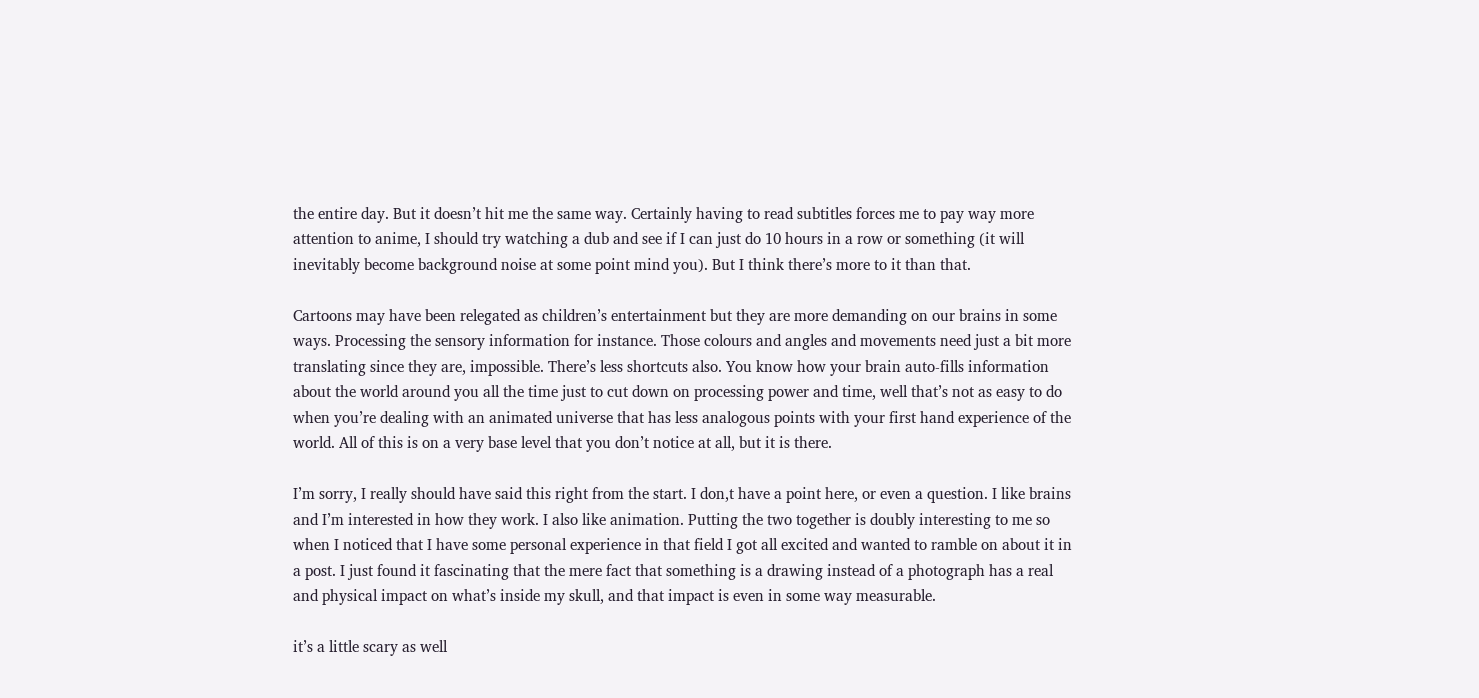the entire day. But it doesn’t hit me the same way. Certainly having to read subtitles forces me to pay way more attention to anime, I should try watching a dub and see if I can just do 10 hours in a row or something (it will inevitably become background noise at some point mind you). But I think there’s more to it than that.

Cartoons may have been relegated as children’s entertainment but they are more demanding on our brains in some ways. Processing the sensory information for instance. Those colours and angles and movements need just a bit more translating since they are, impossible. There’s less shortcuts also. You know how your brain auto-fills information about the world around you all the time just to cut down on processing power and time, well that’s not as easy to do when you’re dealing with an animated universe that has less analogous points with your first hand experience of the world. All of this is on a very base level that you don’t notice at all, but it is there.

I’m sorry, I really should have said this right from the start. I don,t have a point here, or even a question. I like brains and I’m interested in how they work. I also like animation. Putting the two together is doubly interesting to me so when I noticed that I have some personal experience in that field I got all excited and wanted to ramble on about it in a post. I just found it fascinating that the mere fact that something is a drawing instead of a photograph has a real and physical impact on what’s inside my skull, and that impact is even in some way measurable.

it’s a little scary as well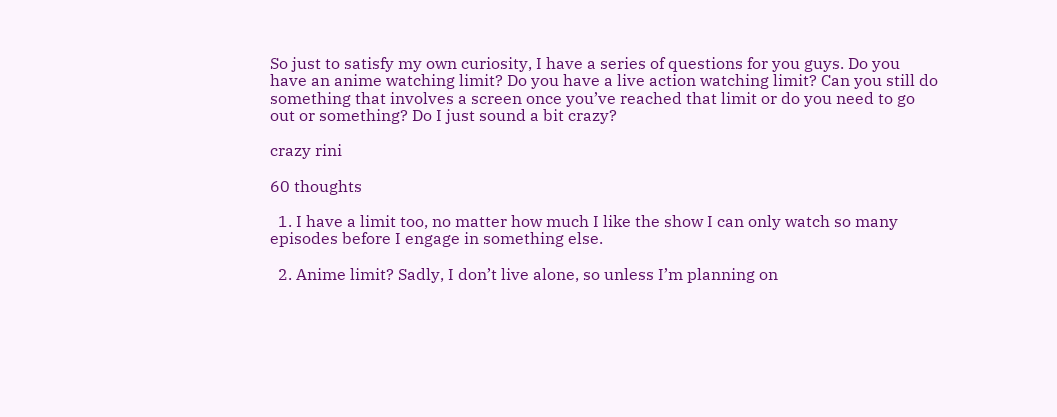So just to satisfy my own curiosity, I have a series of questions for you guys. Do you have an anime watching limit? Do you have a live action watching limit? Can you still do something that involves a screen once you’ve reached that limit or do you need to go out or something? Do I just sound a bit crazy?

crazy rini

60 thoughts

  1. I have a limit too, no matter how much I like the show I can only watch so many episodes before I engage in something else.

  2. Anime limit? Sadly, I don’t live alone, so unless I’m planning on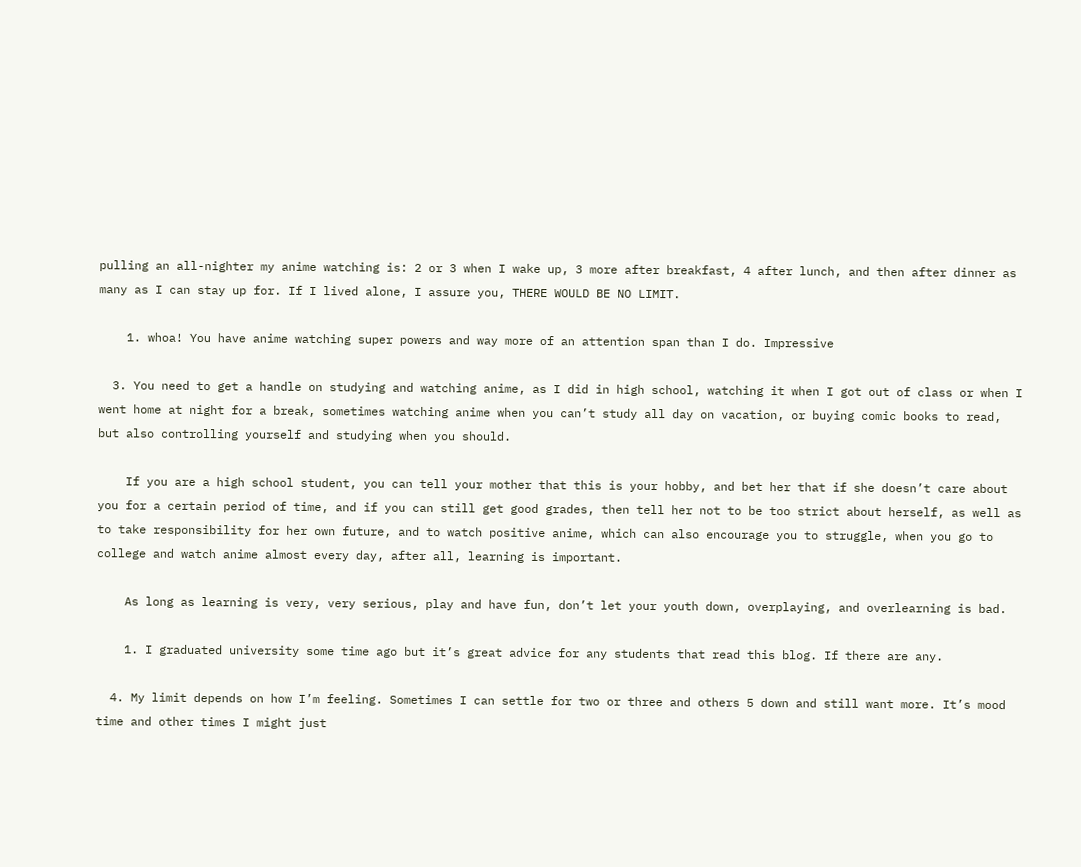pulling an all-nighter my anime watching is: 2 or 3 when I wake up, 3 more after breakfast, 4 after lunch, and then after dinner as many as I can stay up for. If I lived alone, I assure you, THERE WOULD BE NO LIMIT.

    1. whoa! You have anime watching super powers and way more of an attention span than I do. Impressive

  3. You need to get a handle on studying and watching anime, as I did in high school, watching it when I got out of class or when I went home at night for a break, sometimes watching anime when you can’t study all day on vacation, or buying comic books to read, but also controlling yourself and studying when you should.

    If you are a high school student, you can tell your mother that this is your hobby, and bet her that if she doesn’t care about you for a certain period of time, and if you can still get good grades, then tell her not to be too strict about herself, as well as to take responsibility for her own future, and to watch positive anime, which can also encourage you to struggle, when you go to college and watch anime almost every day, after all, learning is important.

    As long as learning is very, very serious, play and have fun, don’t let your youth down, overplaying, and overlearning is bad.

    1. I graduated university some time ago but it’s great advice for any students that read this blog. If there are any.

  4. My limit depends on how I’m feeling. Sometimes I can settle for two or three and others 5 down and still want more. It’s mood time and other times I might just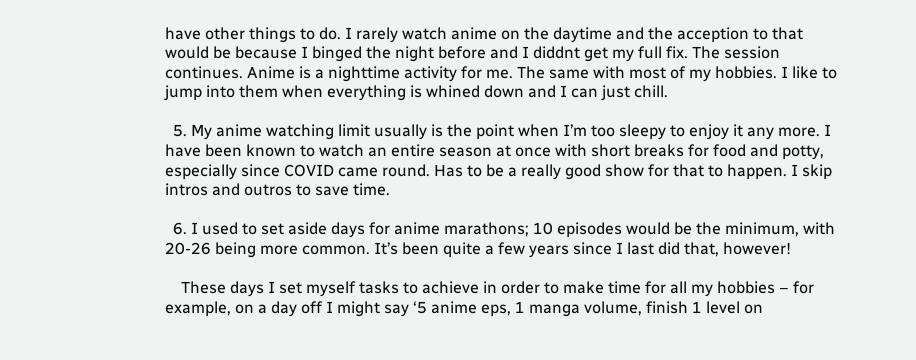have other things to do. I rarely watch anime on the daytime and the acception to that would be because I binged the night before and I diddnt get my full fix. The session continues. Anime is a nighttime activity for me. The same with most of my hobbies. I like to jump into them when everything is whined down and I can just chill.

  5. My anime watching limit usually is the point when I’m too sleepy to enjoy it any more. I have been known to watch an entire season at once with short breaks for food and potty, especially since COVID came round. Has to be a really good show for that to happen. I skip intros and outros to save time.

  6. I used to set aside days for anime marathons; 10 episodes would be the minimum, with 20-26 being more common. It’s been quite a few years since I last did that, however!

    These days I set myself tasks to achieve in order to make time for all my hobbies – for example, on a day off I might say ‘5 anime eps, 1 manga volume, finish 1 level on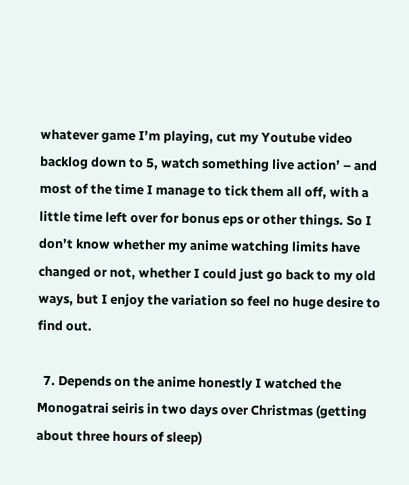whatever game I’m playing, cut my Youtube video backlog down to 5, watch something live action’ – and most of the time I manage to tick them all off, with a little time left over for bonus eps or other things. So I don’t know whether my anime watching limits have changed or not, whether I could just go back to my old ways, but I enjoy the variation so feel no huge desire to find out.

  7. Depends on the anime honestly I watched the Monogatrai seiris in two days over Christmas (getting about three hours of sleep)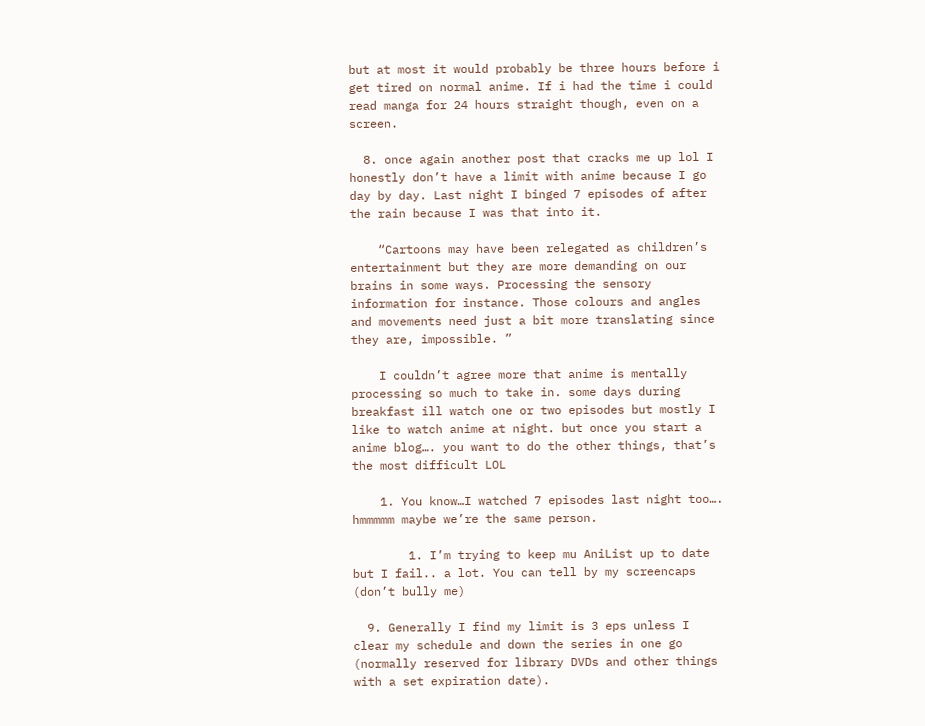but at most it would probably be three hours before i get tired on normal anime. If i had the time i could read manga for 24 hours straight though, even on a screen.

  8. once again another post that cracks me up lol I honestly don’t have a limit with anime because I go day by day. Last night I binged 7 episodes of after the rain because I was that into it.

    “Cartoons may have been relegated as children’s entertainment but they are more demanding on our brains in some ways. Processing the sensory information for instance. Those colours and angles and movements need just a bit more translating since they are, impossible. ”

    I couldn’t agree more that anime is mentally processing so much to take in. some days during breakfast ill watch one or two episodes but mostly I like to watch anime at night. but once you start a anime blog…. you want to do the other things, that’s the most difficult LOL

    1. You know…I watched 7 episodes last night too…. hmmmmm maybe we’re the same person.

        1. I’m trying to keep mu AniList up to date but I fail.. a lot. You can tell by my screencaps (don’t bully me)

  9. Generally I find my limit is 3 eps unless I clear my schedule and down the series in one go (normally reserved for library DVDs and other things with a set expiration date).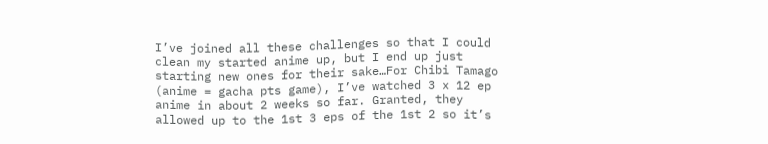I’ve joined all these challenges so that I could clean my started anime up, but I end up just starting new ones for their sake…For Chibi Tamago (anime = gacha pts game), I’ve watched 3 x 12 ep anime in about 2 weeks so far. Granted, they allowed up to the 1st 3 eps of the 1st 2 so it’s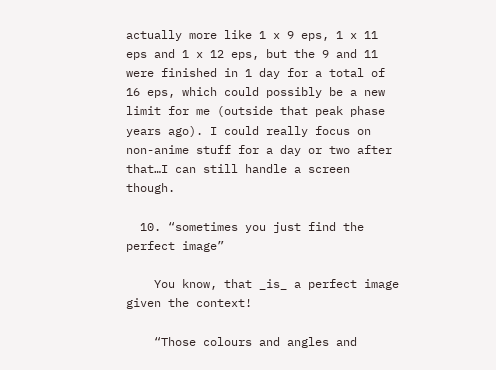actually more like 1 x 9 eps, 1 x 11 eps and 1 x 12 eps, but the 9 and 11 were finished in 1 day for a total of 16 eps, which could possibly be a new limit for me (outside that peak phase years ago). I could really focus on non-anime stuff for a day or two after that…I can still handle a screen though.

  10. “sometimes you just find the perfect image”

    You know, that _is_ a perfect image given the context!

    “Those colours and angles and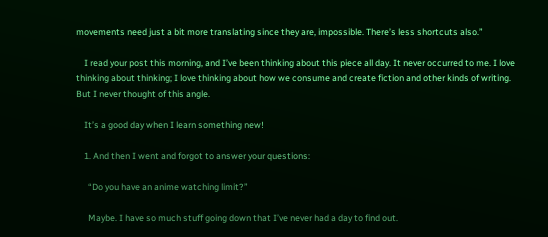movements need just a bit more translating since they are, impossible. There’s less shortcuts also.”

    I read your post this morning, and I’ve been thinking about this piece all day. It never occurred to me. I love thinking about thinking; I love thinking about how we consume and create fiction and other kinds of writing. But I never thought of this angle.

    It’s a good day when I learn something new!

    1. And then I went and forgot to answer your questions:

      “Do you have an anime watching limit?”

      Maybe. I have so much stuff going down that I’ve never had a day to find out.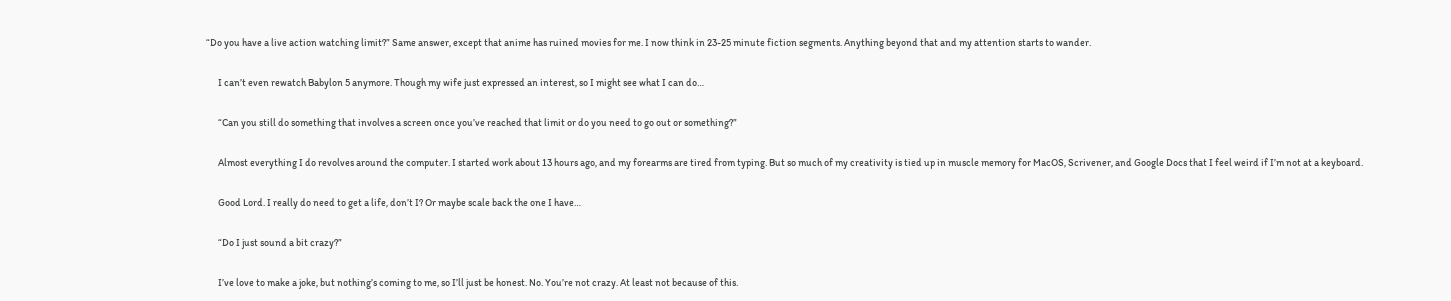“Do you have a live action watching limit?” Same answer, except that anime has ruined movies for me. I now think in 23-25 minute fiction segments. Anything beyond that and my attention starts to wander.

      I can’t even rewatch Babylon 5 anymore. Though my wife just expressed an interest, so I might see what I can do…

      “Can you still do something that involves a screen once you’ve reached that limit or do you need to go out or something?”

      Almost everything I do revolves around the computer. I started work about 13 hours ago, and my forearms are tired from typing. But so much of my creativity is tied up in muscle memory for MacOS, Scrivener, and Google Docs that I feel weird if I’m not at a keyboard.

      Good Lord. I really do need to get a life, don’t I? Or maybe scale back the one I have…

      “Do I just sound a bit crazy?”

      I’ve love to make a joke, but nothing’s coming to me, so I’ll just be honest. No. You’re not crazy. At least not because of this.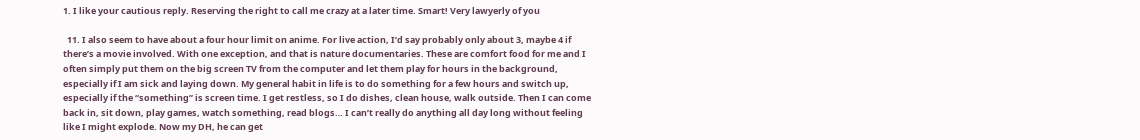1. I like your cautious reply. Reserving the right to call me crazy at a later time. Smart! Very lawyerly of you

  11. I also seem to have about a four hour limit on anime. For live action, I’d say probably only about 3, maybe 4 if there’s a movie involved. With one exception, and that is nature documentaries. These are comfort food for me and I often simply put them on the big screen TV from the computer and let them play for hours in the background, especially if I am sick and laying down. My general habit in life is to do something for a few hours and switch up, especially if the “something” is screen time. I get restless, so I do dishes, clean house, walk outside. Then I can come back in, sit down, play games, watch something, read blogs… I can’t really do anything all day long without feeling like I might explode. Now my DH, he can get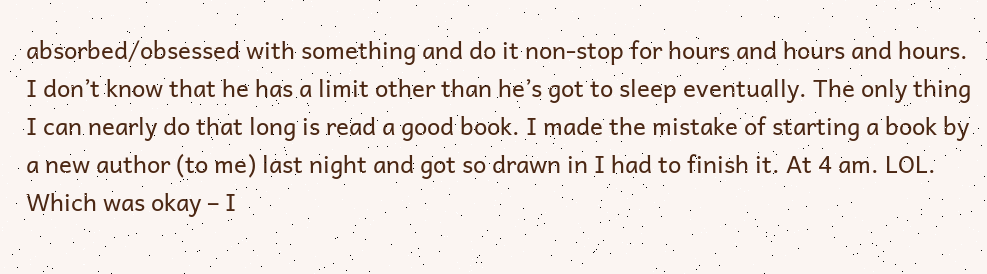absorbed/obsessed with something and do it non-stop for hours and hours and hours. I don’t know that he has a limit other than he’s got to sleep eventually. The only thing I can nearly do that long is read a good book. I made the mistake of starting a book by a new author (to me) last night and got so drawn in I had to finish it. At 4 am. LOL. Which was okay – I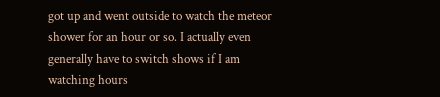got up and went outside to watch the meteor shower for an hour or so. I actually even generally have to switch shows if I am watching hours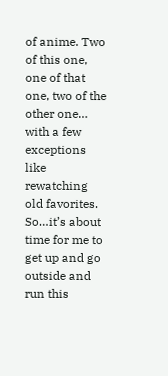of anime. Two of this one, one of that one, two of the other one… with a few exceptions like rewatching old favorites. So…it’s about time for me to get up and go outside and run this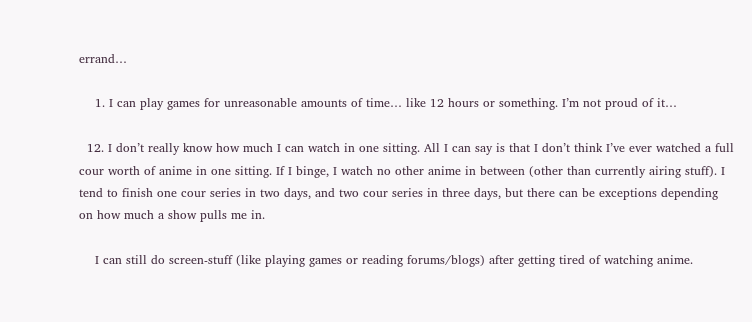errand…

    1. I can play games for unreasonable amounts of time… like 12 hours or something. I’m not proud of it…

  12. I don’t really know how much I can watch in one sitting. All I can say is that I don’t think I’ve ever watched a full cour worth of anime in one sitting. If I binge, I watch no other anime in between (other than currently airing stuff). I tend to finish one cour series in two days, and two cour series in three days, but there can be exceptions depending on how much a show pulls me in.

    I can still do screen-stuff (like playing games or reading forums/blogs) after getting tired of watching anime.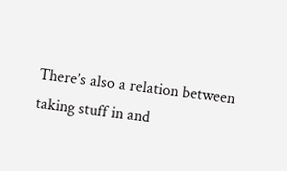There’s also a relation between taking stuff in and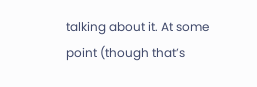talking about it. At some point (though that’s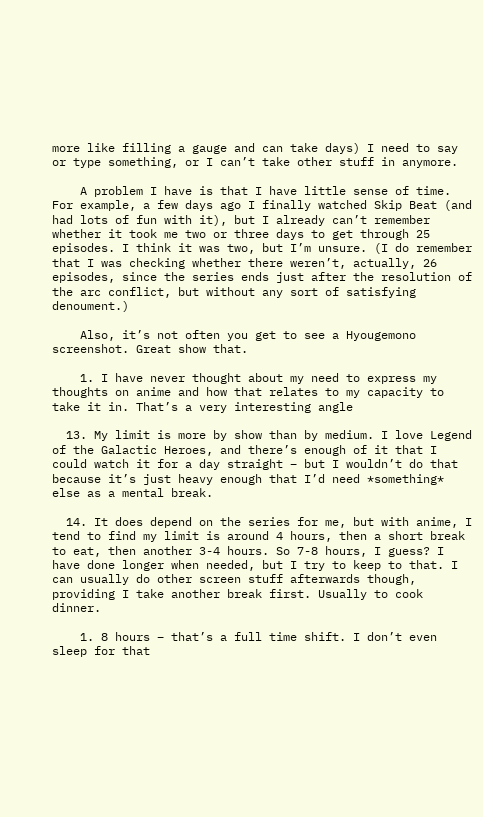more like filling a gauge and can take days) I need to say or type something, or I can’t take other stuff in anymore.

    A problem I have is that I have little sense of time. For example, a few days ago I finally watched Skip Beat (and had lots of fun with it), but I already can’t remember whether it took me two or three days to get through 25 episodes. I think it was two, but I’m unsure. (I do remember that I was checking whether there weren’t, actually, 26 episodes, since the series ends just after the resolution of the arc conflict, but without any sort of satisfying denoument.)

    Also, it’s not often you get to see a Hyougemono screenshot. Great show that.

    1. I have never thought about my need to express my thoughts on anime and how that relates to my capacity to take it in. That’s a very interesting angle

  13. My limit is more by show than by medium. I love Legend of the Galactic Heroes, and there’s enough of it that I could watch it for a day straight – but I wouldn’t do that because it’s just heavy enough that I’d need *something* else as a mental break.

  14. It does depend on the series for me, but with anime, I tend to find my limit is around 4 hours, then a short break to eat, then another 3-4 hours. So 7-8 hours, I guess? I have done longer when needed, but I try to keep to that. I can usually do other screen stuff afterwards though, providing I take another break first. Usually to cook dinner.

    1. 8 hours – that’s a full time shift. I don’t even sleep for that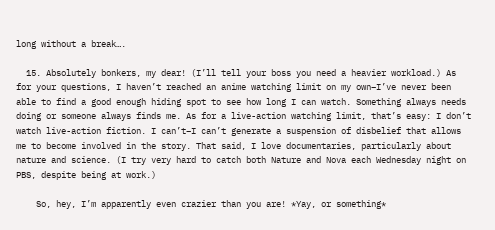long without a break….

  15. Absolutely bonkers, my dear! (I’ll tell your boss you need a heavier workload.) As for your questions, I haven’t reached an anime watching limit on my own–I’ve never been able to find a good enough hiding spot to see how long I can watch. Something always needs doing or someone always finds me. As for a live-action watching limit, that’s easy: I don’t watch live-action fiction. I can’t–I can’t generate a suspension of disbelief that allows me to become involved in the story. That said, I love documentaries, particularly about nature and science. (I try very hard to catch both Nature and Nova each Wednesday night on PBS, despite being at work.)

    So, hey, I’m apparently even crazier than you are! *Yay, or something*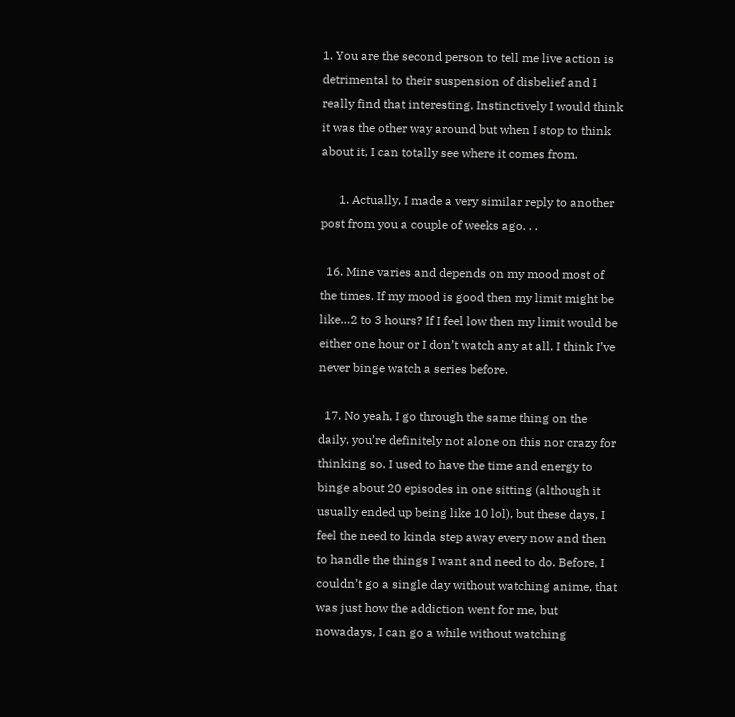1. You are the second person to tell me live action is detrimental to their suspension of disbelief and I really find that interesting. Instinctively I would think it was the other way around but when I stop to think about it, I can totally see where it comes from.

      1. Actually, I made a very similar reply to another post from you a couple of weeks ago. . .

  16. Mine varies and depends on my mood most of the times. If my mood is good then my limit might be like…2 to 3 hours? If I feel low then my limit would be either one hour or I don’t watch any at all. I think I’ve never binge watch a series before.

  17. No yeah, I go through the same thing on the daily, you’re definitely not alone on this nor crazy for thinking so. I used to have the time and energy to binge about 20 episodes in one sitting (although it usually ended up being like 10 lol), but these days, I feel the need to kinda step away every now and then to handle the things I want and need to do. Before, I couldn’t go a single day without watching anime, that was just how the addiction went for me, but nowadays, I can go a while without watching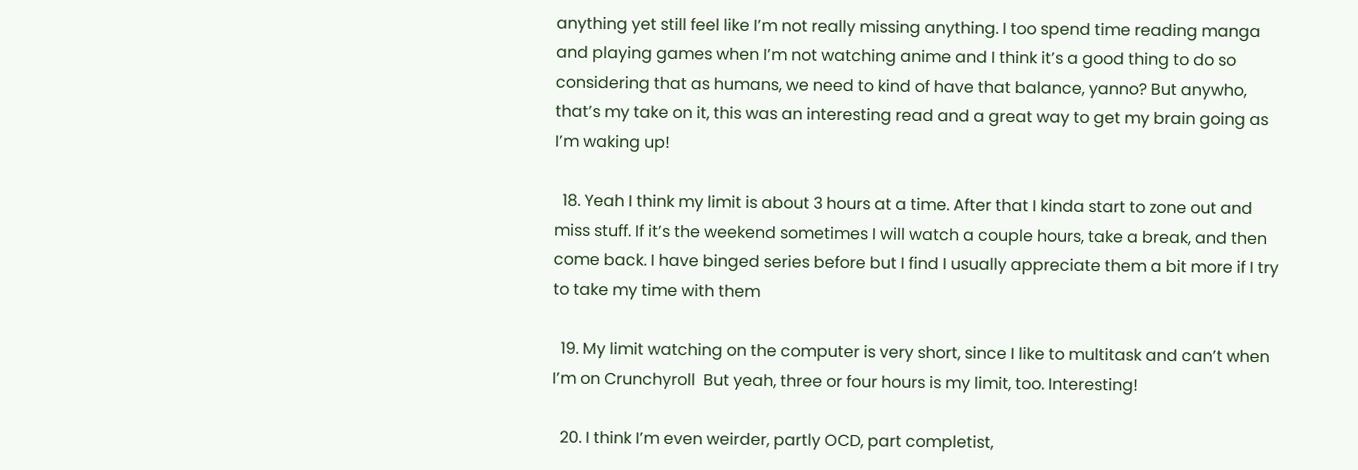anything yet still feel like I’m not really missing anything. I too spend time reading manga and playing games when I’m not watching anime and I think it’s a good thing to do so considering that as humans, we need to kind of have that balance, yanno? But anywho, that’s my take on it, this was an interesting read and a great way to get my brain going as I’m waking up!

  18. Yeah I think my limit is about 3 hours at a time. After that I kinda start to zone out and miss stuff. If it’s the weekend sometimes I will watch a couple hours, take a break, and then come back. I have binged series before but I find I usually appreciate them a bit more if I try to take my time with them

  19. My limit watching on the computer is very short, since I like to multitask and can’t when I’m on Crunchyroll  But yeah, three or four hours is my limit, too. Interesting!

  20. I think I’m even weirder, partly OCD, part completist,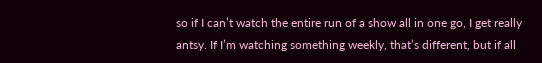so if I can’t watch the entire run of a show all in one go, I get really antsy. If I’m watching something weekly, that’s different, but if all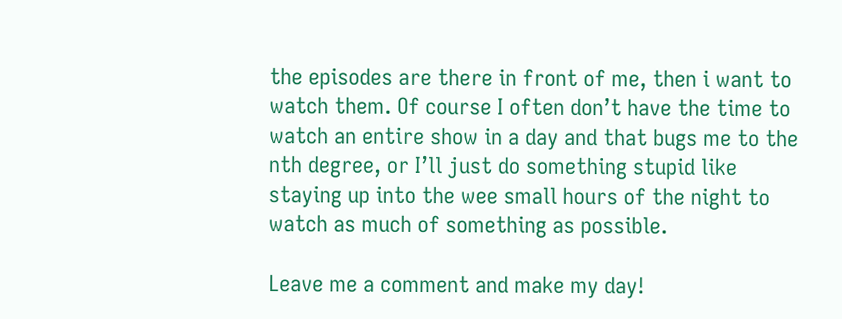the episodes are there in front of me, then i want to watch them. Of course I often don’t have the time to watch an entire show in a day and that bugs me to the nth degree, or I’ll just do something stupid like staying up into the wee small hours of the night to watch as much of something as possible.

Leave me a comment and make my day!